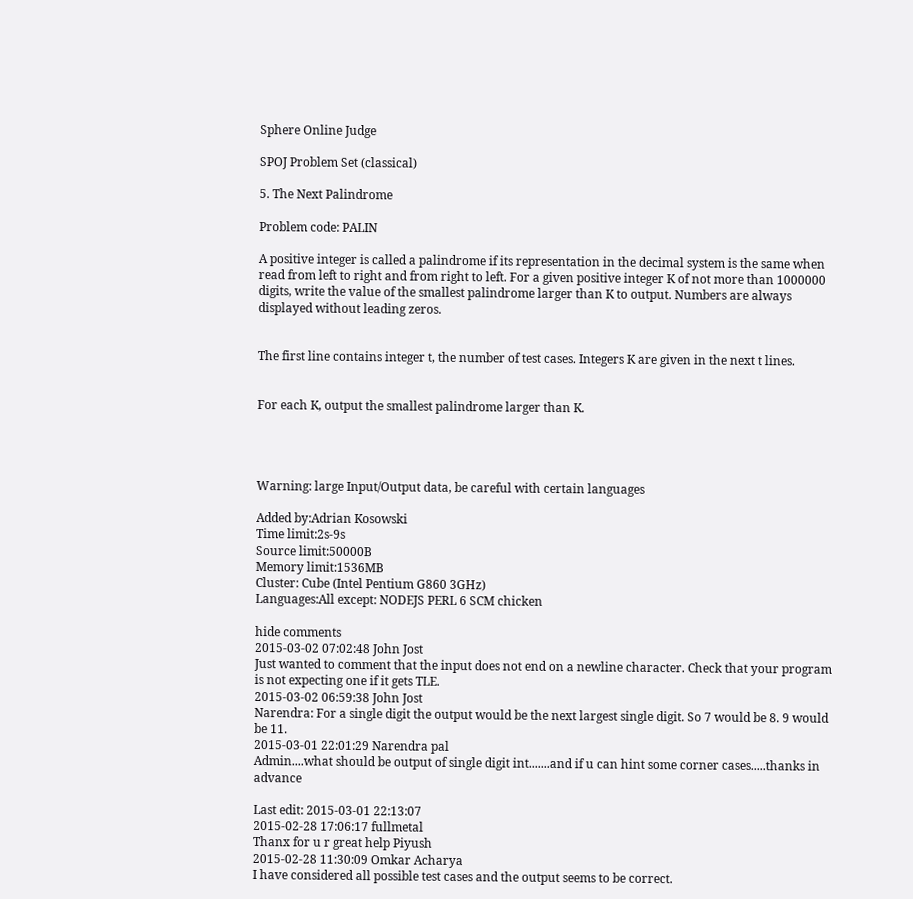Sphere Online Judge

SPOJ Problem Set (classical)

5. The Next Palindrome

Problem code: PALIN

A positive integer is called a palindrome if its representation in the decimal system is the same when read from left to right and from right to left. For a given positive integer K of not more than 1000000 digits, write the value of the smallest palindrome larger than K to output. Numbers are always displayed without leading zeros.


The first line contains integer t, the number of test cases. Integers K are given in the next t lines.


For each K, output the smallest palindrome larger than K.




Warning: large Input/Output data, be careful with certain languages

Added by:Adrian Kosowski
Time limit:2s-9s
Source limit:50000B
Memory limit:1536MB
Cluster: Cube (Intel Pentium G860 3GHz)
Languages:All except: NODEJS PERL 6 SCM chicken

hide comments
2015-03-02 07:02:48 John Jost
Just wanted to comment that the input does not end on a newline character. Check that your program is not expecting one if it gets TLE.
2015-03-02 06:59:38 John Jost
Narendra: For a single digit the output would be the next largest single digit. So 7 would be 8. 9 would be 11.
2015-03-01 22:01:29 Narendra pal
Admin....what should be output of single digit int.......and if u can hint some corner cases.....thanks in advance

Last edit: 2015-03-01 22:13:07
2015-02-28 17:06:17 fullmetal
Thanx for u r great help Piyush
2015-02-28 11:30:09 Omkar Acharya
I have considered all possible test cases and the output seems to be correct.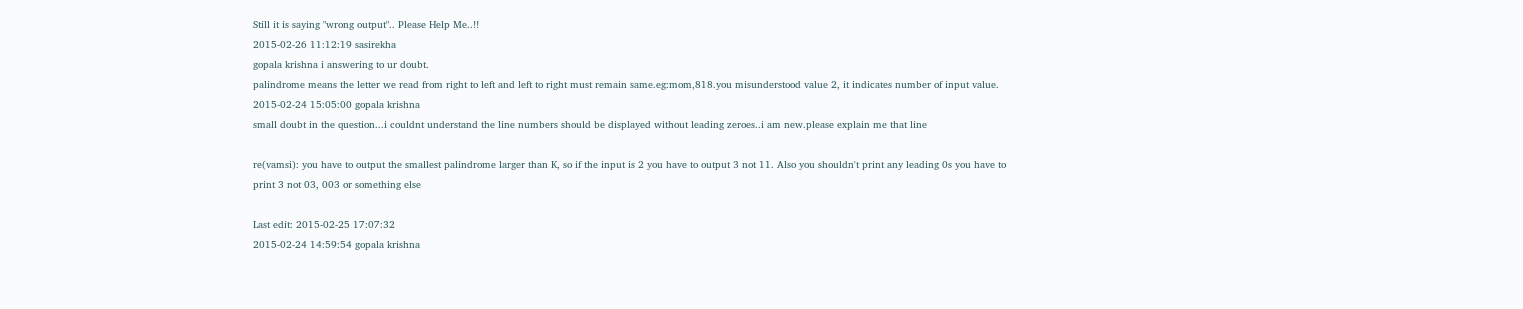Still it is saying "wrong output".. Please Help Me..!!
2015-02-26 11:12:19 sasirekha
gopala krishna i answering to ur doubt.
palindrome means the letter we read from right to left and left to right must remain same.eg:mom,818.you misunderstood value 2, it indicates number of input value.
2015-02-24 15:05:00 gopala krishna
small doubt in the question...i couldnt understand the line numbers should be displayed without leading zeroes..i am new.please explain me that line

re(vamsi): you have to output the smallest palindrome larger than K, so if the input is 2 you have to output 3 not 11. Also you shouldn't print any leading 0s you have to print 3 not 03, 003 or something else

Last edit: 2015-02-25 17:07:32
2015-02-24 14:59:54 gopala krishna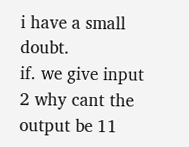i have a small doubt.
if. we give input 2 why cant the output be 11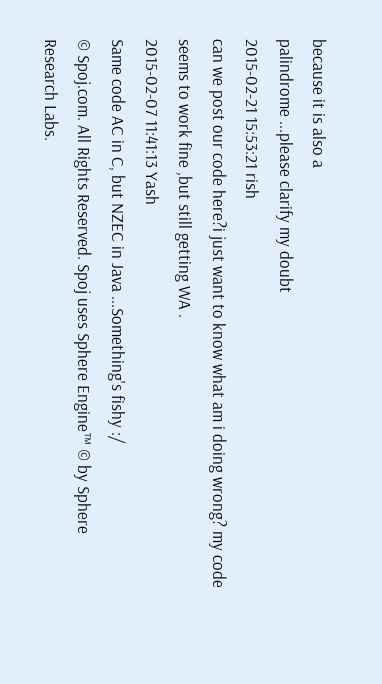because it is also a
palindrome ...please clarify my doubt
2015-02-21 15:53:21 rish
can we post our code here?i just want to know what am i doing wrong? my code seems to work fine ,but still getting WA .
2015-02-07 11:41:13 Yash
Same code AC in C, but NZEC in Java ...Something's fishy :/
© Spoj.com. All Rights Reserved. Spoj uses Sphere Engine™ © by Sphere Research Labs.